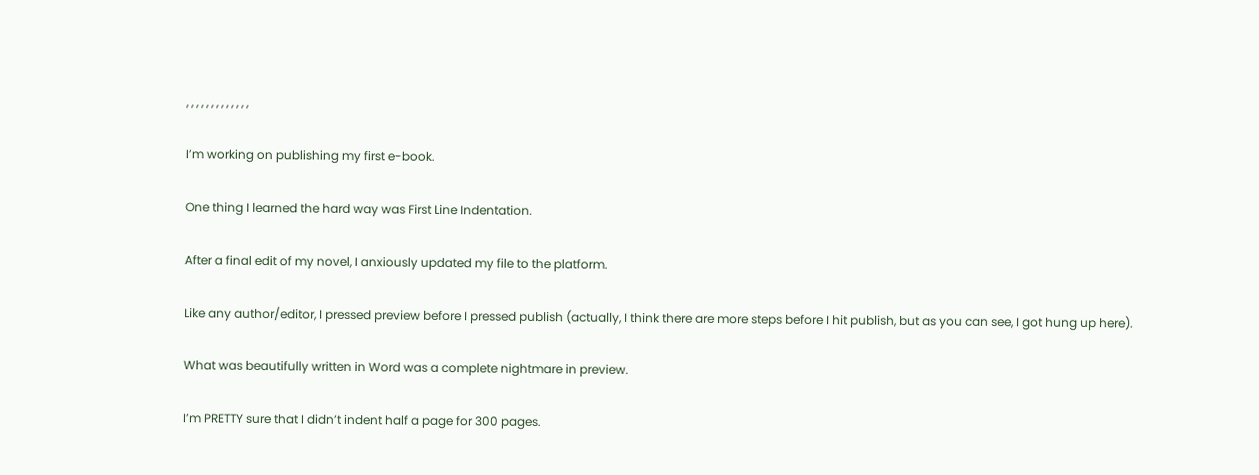, , , , , , , , , , , , ,

I’m working on publishing my first e-book.

One thing I learned the hard way was First Line Indentation.

After a final edit of my novel, I anxiously updated my file to the platform.

Like any author/editor, I pressed preview before I pressed publish (actually, I think there are more steps before I hit publish, but as you can see, I got hung up here).

What was beautifully written in Word was a complete nightmare in preview.

I’m PRETTY sure that I didn’t indent half a page for 300 pages.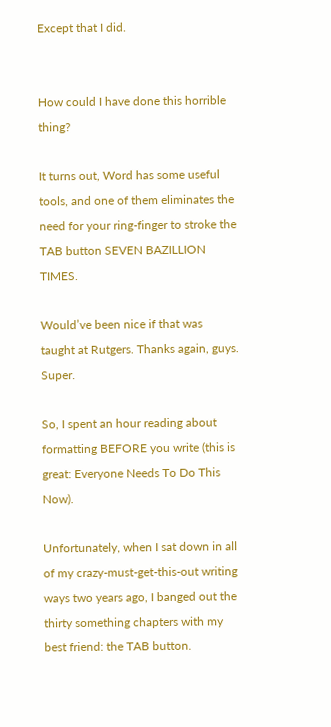Except that I did.


How could I have done this horrible thing?

It turns out, Word has some useful tools, and one of them eliminates the need for your ring-finger to stroke the TAB button SEVEN BAZILLION TIMES.

Would’ve been nice if that was taught at Rutgers. Thanks again, guys. Super.

So, I spent an hour reading about formatting BEFORE you write (this is great: Everyone Needs To Do This Now).

Unfortunately, when I sat down in all of my crazy-must-get-this-out writing ways two years ago, I banged out the thirty something chapters with my best friend: the TAB button.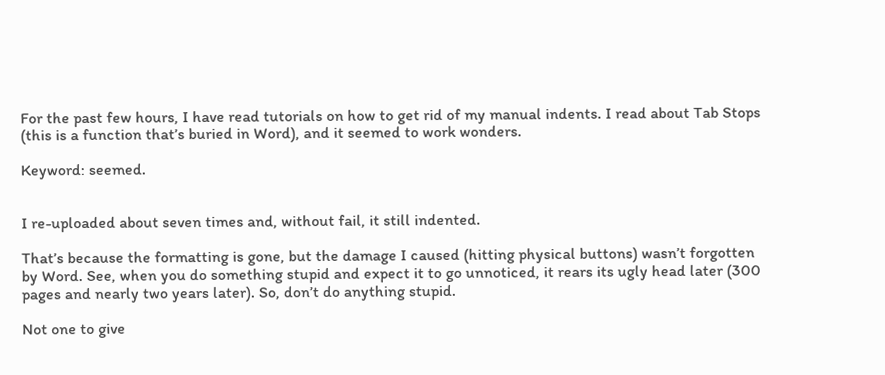For the past few hours, I have read tutorials on how to get rid of my manual indents. I read about Tab Stops (this is a function that’s buried in Word), and it seemed to work wonders.

Keyword: seemed.


I re-uploaded about seven times and, without fail, it still indented.

That’s because the formatting is gone, but the damage I caused (hitting physical buttons) wasn’t forgotten by Word. See, when you do something stupid and expect it to go unnoticed, it rears its ugly head later (300 pages and nearly two years later). So, don’t do anything stupid.

Not one to give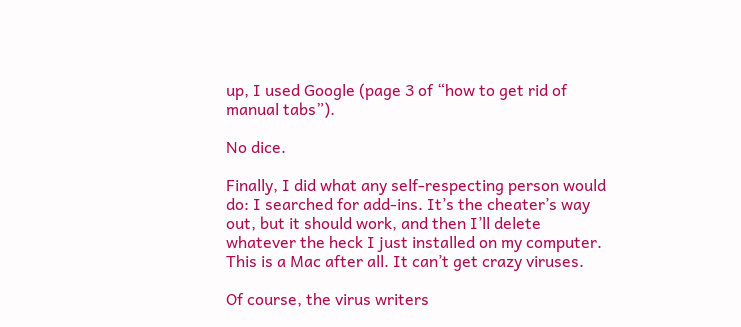up, I used Google (page 3 of “how to get rid of manual tabs”).

No dice.

Finally, I did what any self-respecting person would do: I searched for add-ins. It’s the cheater’s way out, but it should work, and then I’ll delete whatever the heck I just installed on my computer. This is a Mac after all. It can’t get crazy viruses.

Of course, the virus writers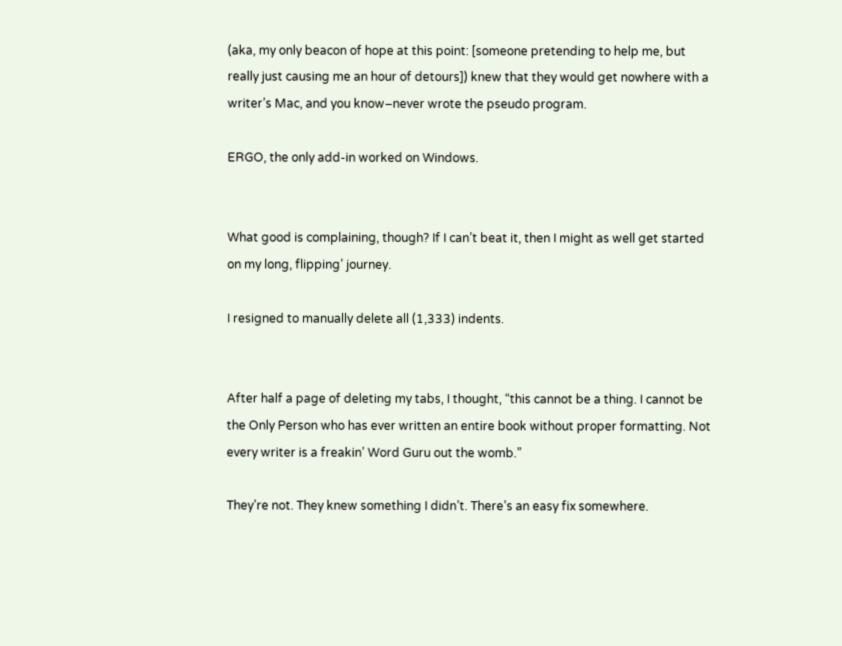(aka, my only beacon of hope at this point: [someone pretending to help me, but really just causing me an hour of detours]) knew that they would get nowhere with a writer’s Mac, and you know–never wrote the pseudo program.

ERGO, the only add-in worked on Windows.


What good is complaining, though? If I can’t beat it, then I might as well get started on my long, flipping’ journey.

I resigned to manually delete all (1,333) indents.


After half a page of deleting my tabs, I thought, “this cannot be a thing. I cannot be the Only Person who has ever written an entire book without proper formatting. Not every writer is a freakin’ Word Guru out the womb.”

They’re not. They knew something I didn’t. There’s an easy fix somewhere.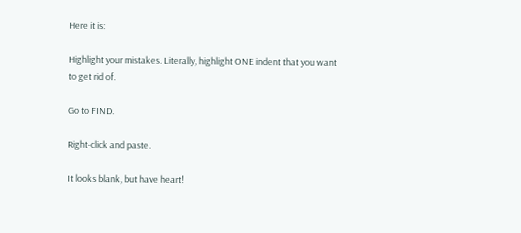Here it is:

Highlight your mistakes. Literally, highlight ONE indent that you want to get rid of.

Go to FIND.

Right-click and paste.

It looks blank, but have heart!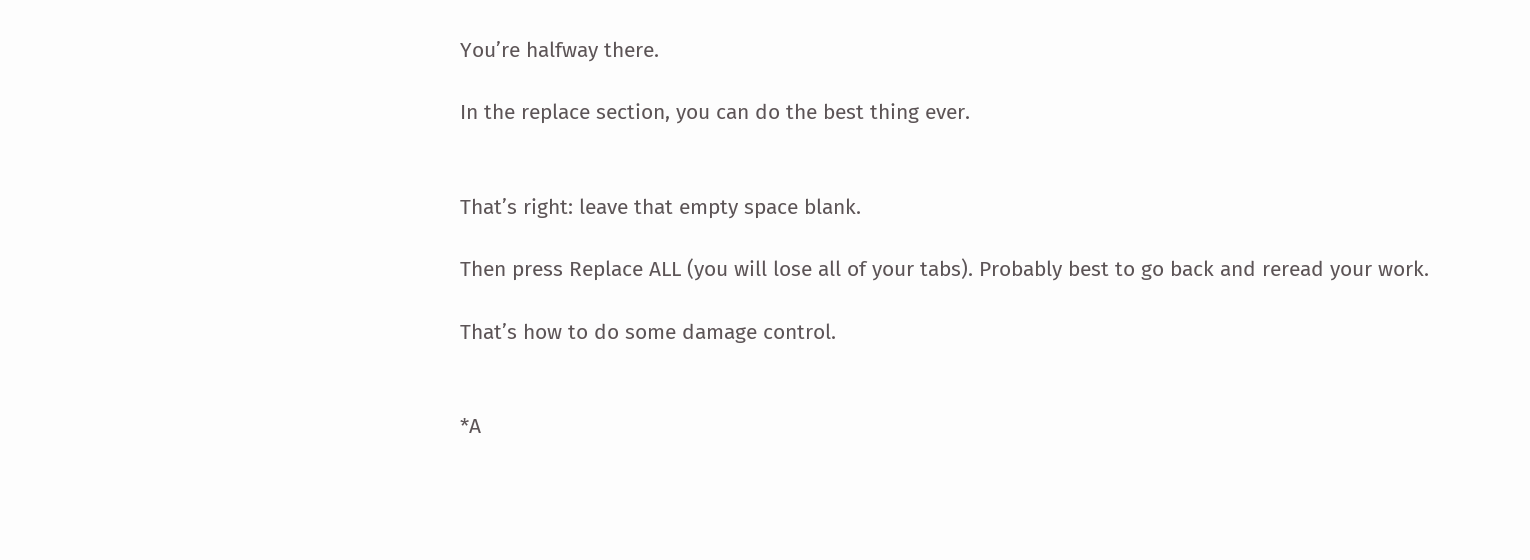You’re halfway there.

In the replace section, you can do the best thing ever.


That’s right: leave that empty space blank.

Then press Replace ALL (you will lose all of your tabs). Probably best to go back and reread your work.

That’s how to do some damage control.


*A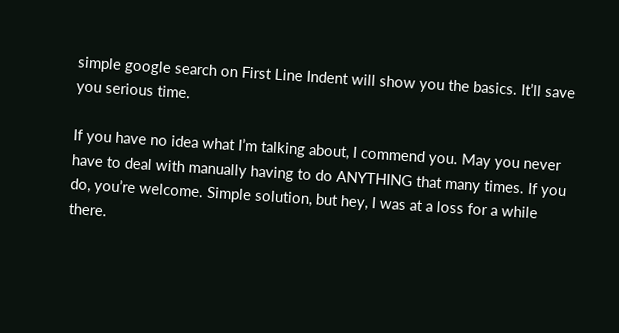simple google search on First Line Indent will show you the basics. It’ll save you serious time.

If you have no idea what I’m talking about, I commend you. May you never have to deal with manually having to do ANYTHING that many times. If you do, you’re welcome. Simple solution, but hey, I was at a loss for a while there.